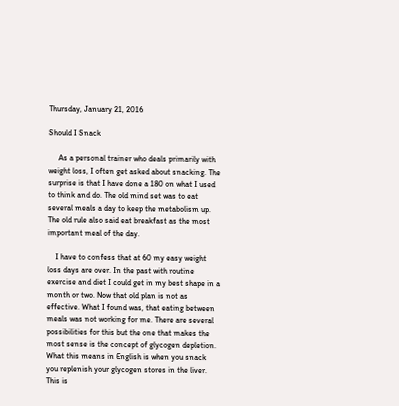Thursday, January 21, 2016

Should I Snack

     As a personal trainer who deals primarily with weight loss, I often get asked about snacking. The surprise is that I have done a 180 on what I used to think and do. The old mind set was to eat several meals a day to keep the metabolism up. The old rule also said eat breakfast as the most important meal of the day.

    I have to confess that at 60 my easy weight loss days are over. In the past with routine exercise and diet I could get in my best shape in a month or two. Now that old plan is not as effective. What I found was, that eating between meals was not working for me. There are several possibilities for this but the one that makes the most sense is the concept of glycogen depletion. What this means in English is when you snack you replenish your glycogen stores in the liver. This is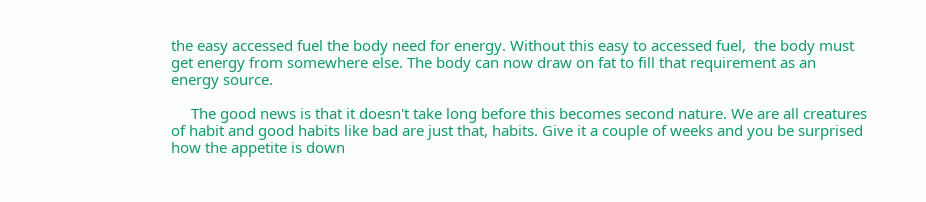the easy accessed fuel the body need for energy. Without this easy to accessed fuel,  the body must get energy from somewhere else. The body can now draw on fat to fill that requirement as an energy source.

     The good news is that it doesn't take long before this becomes second nature. We are all creatures of habit and good habits like bad are just that, habits. Give it a couple of weeks and you be surprised how the appetite is down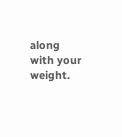along with your weight.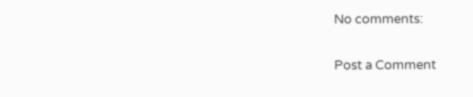No comments:

Post a Comment